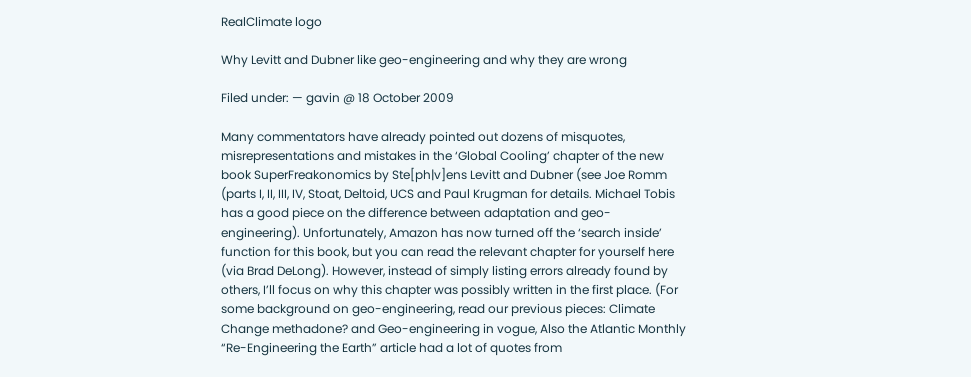RealClimate logo

Why Levitt and Dubner like geo-engineering and why they are wrong

Filed under: — gavin @ 18 October 2009

Many commentators have already pointed out dozens of misquotes, misrepresentations and mistakes in the ‘Global Cooling’ chapter of the new book SuperFreakonomics by Ste[ph|v]ens Levitt and Dubner (see Joe Romm (parts I, II, III, IV, Stoat, Deltoid, UCS and Paul Krugman for details. Michael Tobis has a good piece on the difference between adaptation and geo-engineering). Unfortunately, Amazon has now turned off the ‘search inside’ function for this book, but you can read the relevant chapter for yourself here (via Brad DeLong). However, instead of simply listing errors already found by others, I’ll focus on why this chapter was possibly written in the first place. (For some background on geo-engineering, read our previous pieces: Climate Change methadone? and Geo-engineering in vogue, Also the Atlantic Monthly “Re-Engineering the Earth” article had a lot of quotes from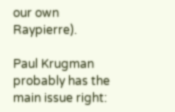our own Raypierre).

Paul Krugman probably has the main issue right: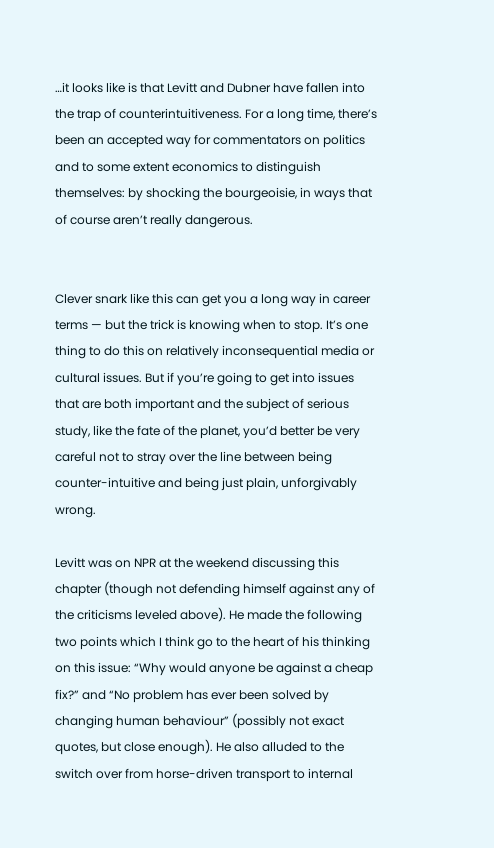…it looks like is that Levitt and Dubner have fallen into the trap of counterintuitiveness. For a long time, there’s been an accepted way for commentators on politics and to some extent economics to distinguish themselves: by shocking the bourgeoisie, in ways that of course aren’t really dangerous.


Clever snark like this can get you a long way in career terms — but the trick is knowing when to stop. It’s one thing to do this on relatively inconsequential media or cultural issues. But if you’re going to get into issues that are both important and the subject of serious study, like the fate of the planet, you’d better be very careful not to stray over the line between being counter-intuitive and being just plain, unforgivably wrong.

Levitt was on NPR at the weekend discussing this chapter (though not defending himself against any of the criticisms leveled above). He made the following two points which I think go to the heart of his thinking on this issue: “Why would anyone be against a cheap fix?” and “No problem has ever been solved by changing human behaviour” (possibly not exact quotes, but close enough). He also alluded to the switch over from horse-driven transport to internal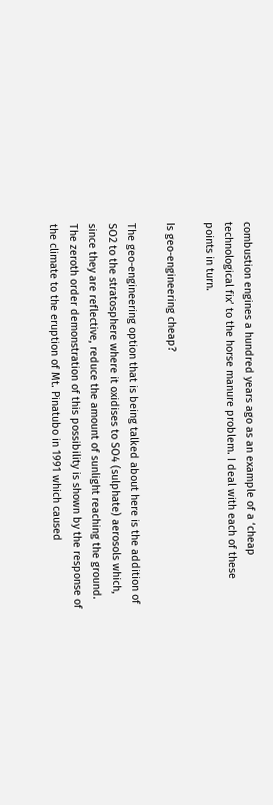combustion engines a hundred years ago as an example of a ‘cheap technological fix’ to the horse manure problem. I deal with each of these points in turn.

Is geo-engineering cheap?

The geo-engineering option that is being talked about here is the addition of SO2 to the stratosphere where it oxidises to SO4 (sulphate) aerosols which, since they are reflective, reduce the amount of sunlight reaching the ground. The zeroth order demonstration of this possibility is shown by the response of the climate to the eruption of Mt. Pinatubo in 1991 which caused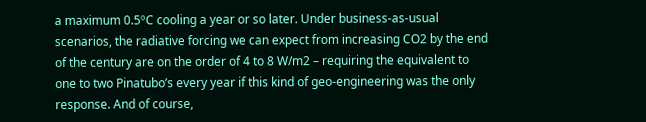a maximum 0.5ºC cooling a year or so later. Under business-as-usual scenarios, the radiative forcing we can expect from increasing CO2 by the end of the century are on the order of 4 to 8 W/m2 – requiring the equivalent to one to two Pinatubo’s every year if this kind of geo-engineering was the only response. And of course,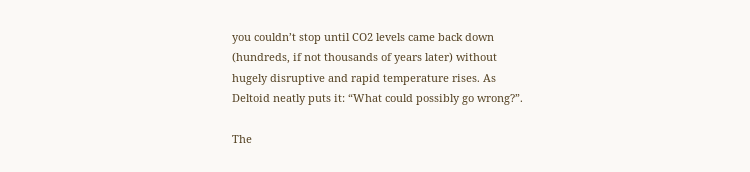you couldn’t stop until CO2 levels came back down (hundreds, if not thousands of years later) without hugely disruptive and rapid temperature rises. As Deltoid neatly puts it: “What could possibly go wrong?”.

The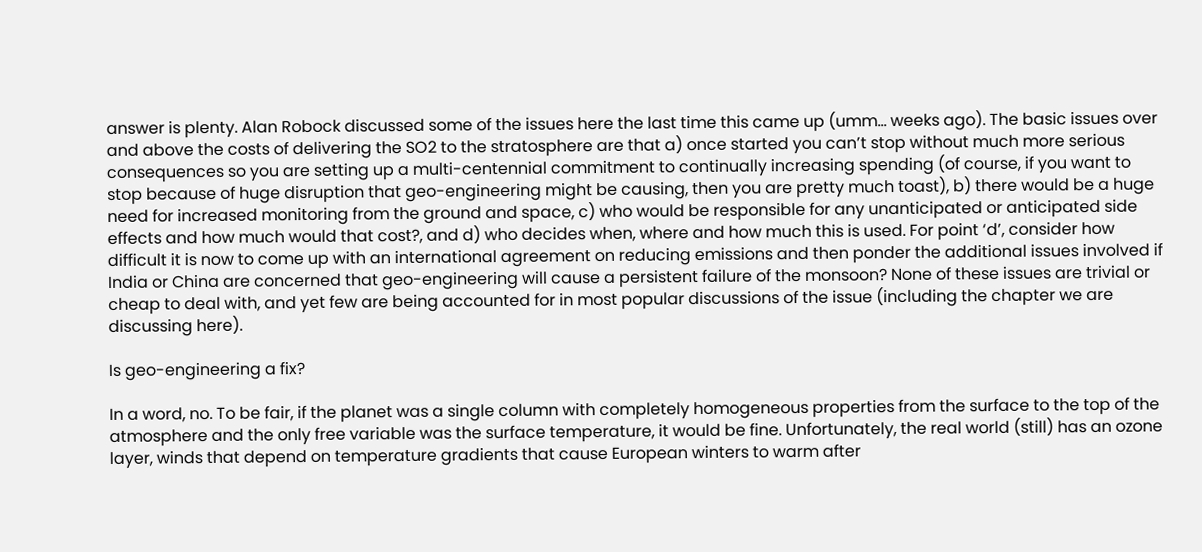answer is plenty. Alan Robock discussed some of the issues here the last time this came up (umm… weeks ago). The basic issues over and above the costs of delivering the SO2 to the stratosphere are that a) once started you can’t stop without much more serious consequences so you are setting up a multi-centennial commitment to continually increasing spending (of course, if you want to stop because of huge disruption that geo-engineering might be causing, then you are pretty much toast), b) there would be a huge need for increased monitoring from the ground and space, c) who would be responsible for any unanticipated or anticipated side effects and how much would that cost?, and d) who decides when, where and how much this is used. For point ‘d’, consider how difficult it is now to come up with an international agreement on reducing emissions and then ponder the additional issues involved if India or China are concerned that geo-engineering will cause a persistent failure of the monsoon? None of these issues are trivial or cheap to deal with, and yet few are being accounted for in most popular discussions of the issue (including the chapter we are discussing here).

Is geo-engineering a fix?

In a word, no. To be fair, if the planet was a single column with completely homogeneous properties from the surface to the top of the atmosphere and the only free variable was the surface temperature, it would be fine. Unfortunately, the real world (still) has an ozone layer, winds that depend on temperature gradients that cause European winters to warm after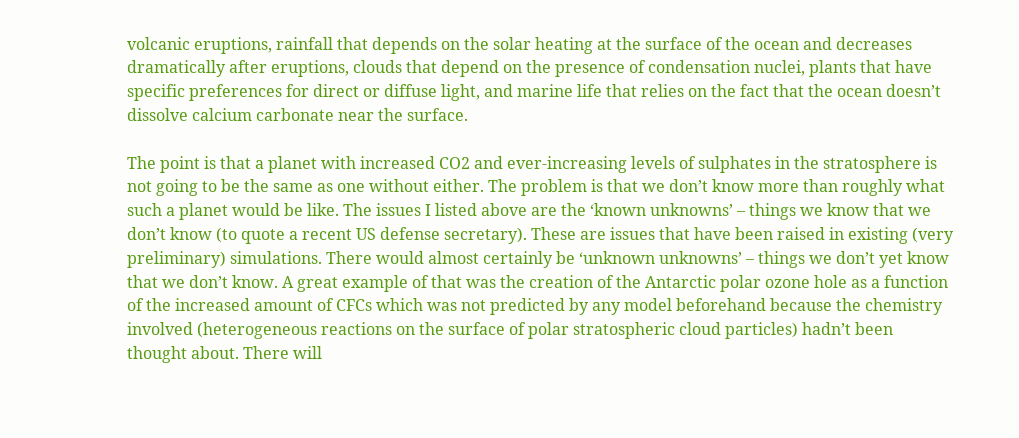volcanic eruptions, rainfall that depends on the solar heating at the surface of the ocean and decreases dramatically after eruptions, clouds that depend on the presence of condensation nuclei, plants that have specific preferences for direct or diffuse light, and marine life that relies on the fact that the ocean doesn’t dissolve calcium carbonate near the surface.

The point is that a planet with increased CO2 and ever-increasing levels of sulphates in the stratosphere is not going to be the same as one without either. The problem is that we don’t know more than roughly what such a planet would be like. The issues I listed above are the ‘known unknowns’ – things we know that we don’t know (to quote a recent US defense secretary). These are issues that have been raised in existing (very preliminary) simulations. There would almost certainly be ‘unknown unknowns’ – things we don’t yet know that we don’t know. A great example of that was the creation of the Antarctic polar ozone hole as a function of the increased amount of CFCs which was not predicted by any model beforehand because the chemistry involved (heterogeneous reactions on the surface of polar stratospheric cloud particles) hadn’t been thought about. There will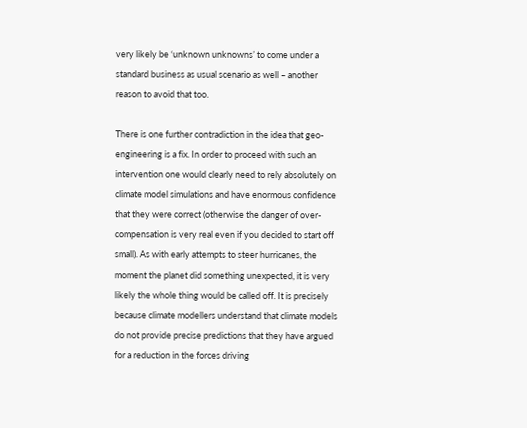very likely be ‘unknown unknowns’ to come under a standard business as usual scenario as well – another reason to avoid that too.

There is one further contradiction in the idea that geo-engineering is a fix. In order to proceed with such an intervention one would clearly need to rely absolutely on climate model simulations and have enormous confidence that they were correct (otherwise the danger of over-compensation is very real even if you decided to start off small). As with early attempts to steer hurricanes, the moment the planet did something unexpected, it is very likely the whole thing would be called off. It is precisely because climate modellers understand that climate models do not provide precise predictions that they have argued for a reduction in the forces driving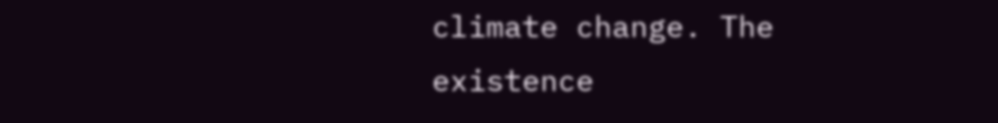climate change. The existence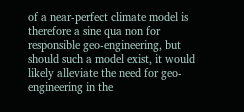of a near-perfect climate model is therefore a sine qua non for responsible geo-engineering, but should such a model exist, it would likely alleviate the need for geo-engineering in the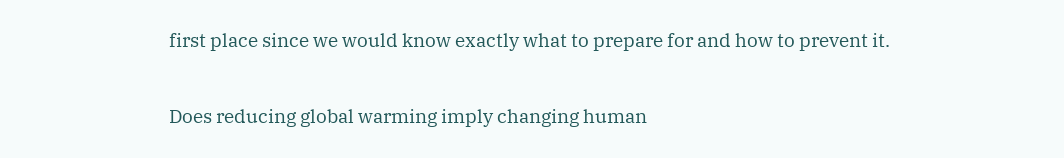first place since we would know exactly what to prepare for and how to prevent it.

Does reducing global warming imply changing human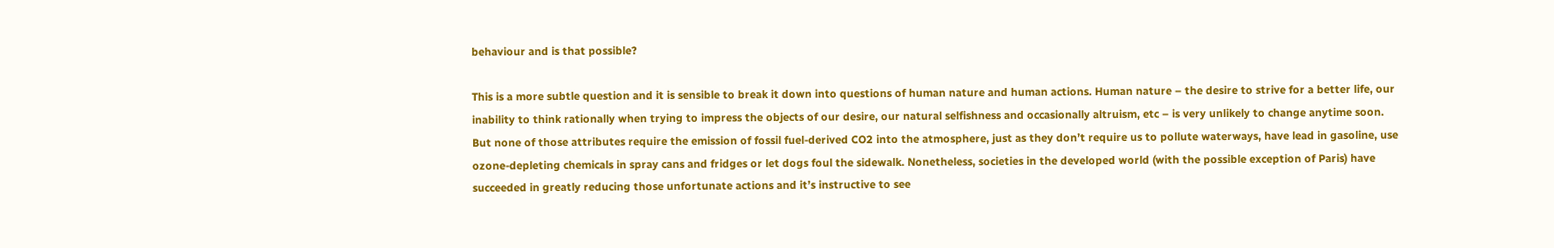behaviour and is that possible?

This is a more subtle question and it is sensible to break it down into questions of human nature and human actions. Human nature – the desire to strive for a better life, our inability to think rationally when trying to impress the objects of our desire, our natural selfishness and occasionally altruism, etc – is very unlikely to change anytime soon. But none of those attributes require the emission of fossil fuel-derived CO2 into the atmosphere, just as they don’t require us to pollute waterways, have lead in gasoline, use ozone-depleting chemicals in spray cans and fridges or let dogs foul the sidewalk. Nonetheless, societies in the developed world (with the possible exception of Paris) have succeeded in greatly reducing those unfortunate actions and it’s instructive to see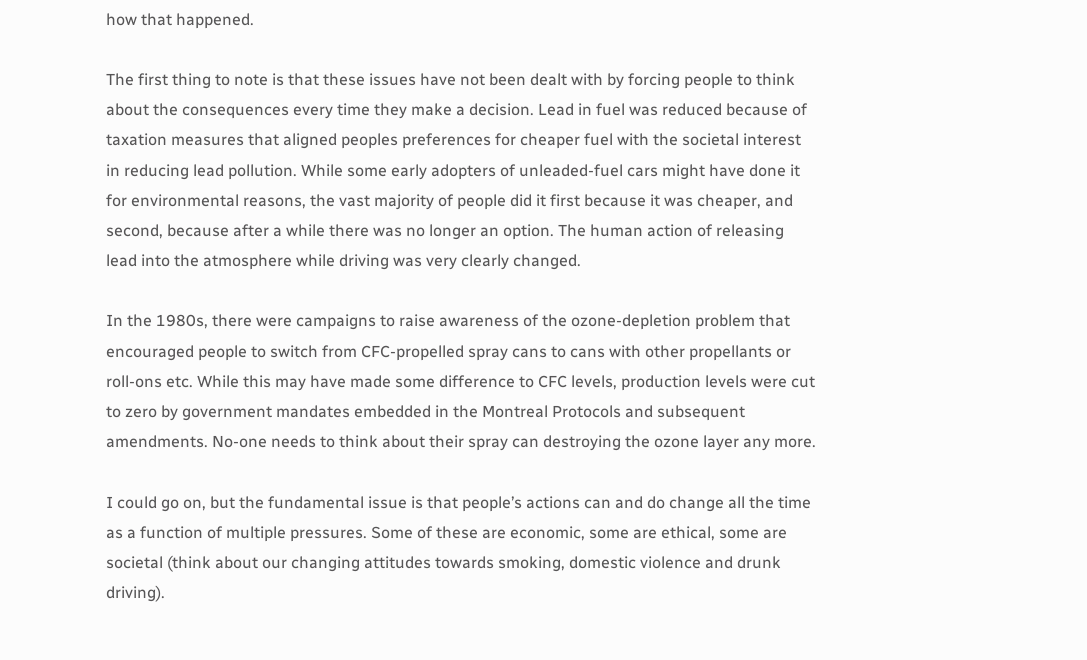how that happened.

The first thing to note is that these issues have not been dealt with by forcing people to think about the consequences every time they make a decision. Lead in fuel was reduced because of taxation measures that aligned peoples preferences for cheaper fuel with the societal interest in reducing lead pollution. While some early adopters of unleaded-fuel cars might have done it for environmental reasons, the vast majority of people did it first because it was cheaper, and second, because after a while there was no longer an option. The human action of releasing lead into the atmosphere while driving was very clearly changed.

In the 1980s, there were campaigns to raise awareness of the ozone-depletion problem that encouraged people to switch from CFC-propelled spray cans to cans with other propellants or roll-ons etc. While this may have made some difference to CFC levels, production levels were cut to zero by government mandates embedded in the Montreal Protocols and subsequent amendments. No-one needs to think about their spray can destroying the ozone layer any more.

I could go on, but the fundamental issue is that people’s actions can and do change all the time as a function of multiple pressures. Some of these are economic, some are ethical, some are societal (think about our changing attitudes towards smoking, domestic violence and drunk driving).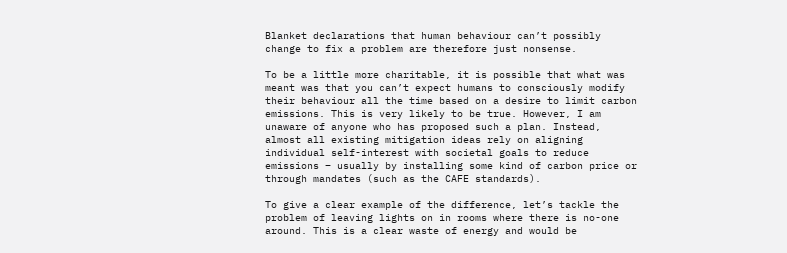Blanket declarations that human behaviour can’t possibly change to fix a problem are therefore just nonsense.

To be a little more charitable, it is possible that what was meant was that you can’t expect humans to consciously modify their behaviour all the time based on a desire to limit carbon emissions. This is very likely to be true. However, I am unaware of anyone who has proposed such a plan. Instead, almost all existing mitigation ideas rely on aligning individual self-interest with societal goals to reduce emissions – usually by installing some kind of carbon price or through mandates (such as the CAFE standards).

To give a clear example of the difference, let’s tackle the problem of leaving lights on in rooms where there is no-one around. This is a clear waste of energy and would be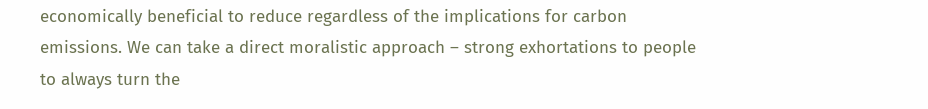economically beneficial to reduce regardless of the implications for carbon emissions. We can take a direct moralistic approach – strong exhortations to people to always turn the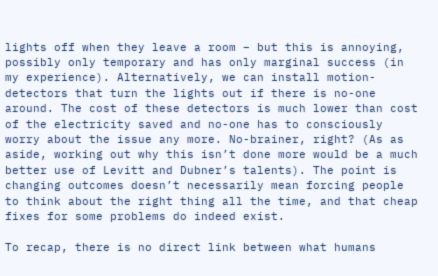lights off when they leave a room – but this is annoying, possibly only temporary and has only marginal success (in my experience). Alternatively, we can install motion-detectors that turn the lights out if there is no-one around. The cost of these detectors is much lower than cost of the electricity saved and no-one has to consciously worry about the issue any more. No-brainer, right? (As as aside, working out why this isn’t done more would be a much better use of Levitt and Dubner’s talents). The point is changing outcomes doesn’t necessarily mean forcing people to think about the right thing all the time, and that cheap fixes for some problems do indeed exist.

To recap, there is no direct link between what humans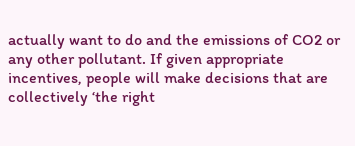actually want to do and the emissions of CO2 or any other pollutant. If given appropriate incentives, people will make decisions that are collectively ‘the right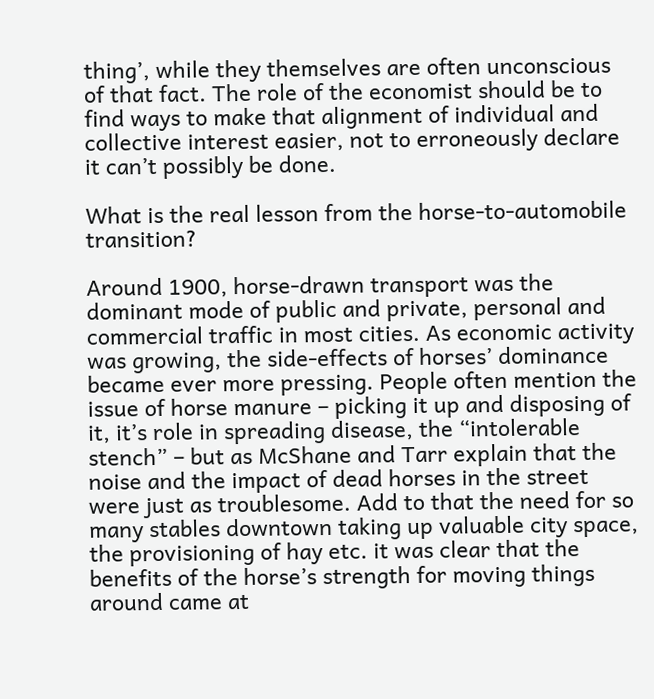thing’, while they themselves are often unconscious of that fact. The role of the economist should be to find ways to make that alignment of individual and collective interest easier, not to erroneously declare it can’t possibly be done.

What is the real lesson from the horse-to-automobile transition?

Around 1900, horse-drawn transport was the dominant mode of public and private, personal and commercial traffic in most cities. As economic activity was growing, the side-effects of horses’ dominance became ever more pressing. People often mention the issue of horse manure – picking it up and disposing of it, it’s role in spreading disease, the “intolerable stench” – but as McShane and Tarr explain that the noise and the impact of dead horses in the street were just as troublesome. Add to that the need for so many stables downtown taking up valuable city space, the provisioning of hay etc. it was clear that the benefits of the horse’s strength for moving things around came at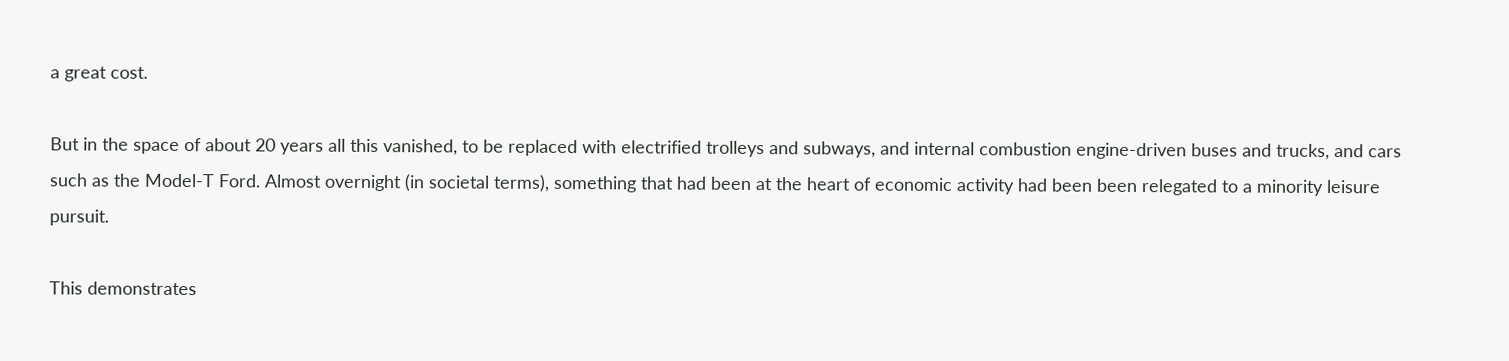a great cost.

But in the space of about 20 years all this vanished, to be replaced with electrified trolleys and subways, and internal combustion engine-driven buses and trucks, and cars such as the Model-T Ford. Almost overnight (in societal terms), something that had been at the heart of economic activity had been been relegated to a minority leisure pursuit.

This demonstrates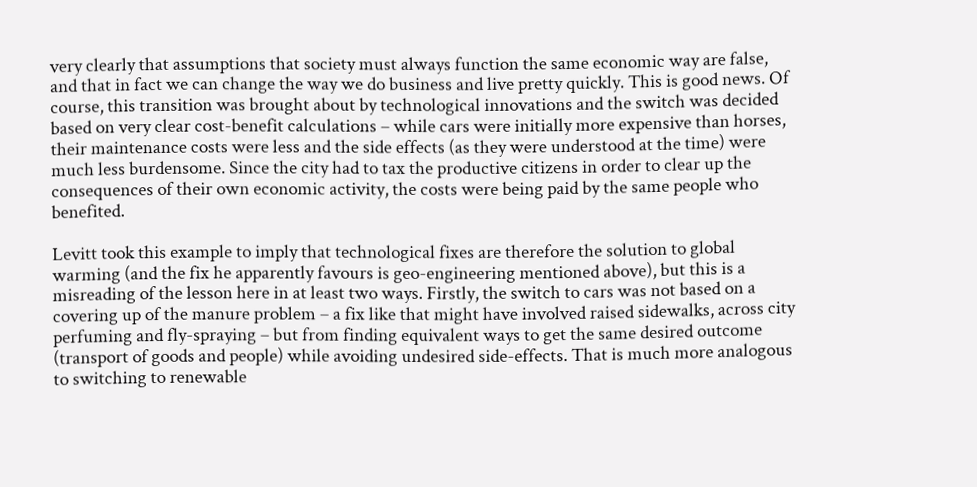very clearly that assumptions that society must always function the same economic way are false, and that in fact we can change the way we do business and live pretty quickly. This is good news. Of course, this transition was brought about by technological innovations and the switch was decided based on very clear cost-benefit calculations – while cars were initially more expensive than horses, their maintenance costs were less and the side effects (as they were understood at the time) were much less burdensome. Since the city had to tax the productive citizens in order to clear up the consequences of their own economic activity, the costs were being paid by the same people who benefited.

Levitt took this example to imply that technological fixes are therefore the solution to global warming (and the fix he apparently favours is geo-engineering mentioned above), but this is a misreading of the lesson here in at least two ways. Firstly, the switch to cars was not based on a covering up of the manure problem – a fix like that might have involved raised sidewalks, across city perfuming and fly-spraying – but from finding equivalent ways to get the same desired outcome (transport of goods and people) while avoiding undesired side-effects. That is much more analogous to switching to renewable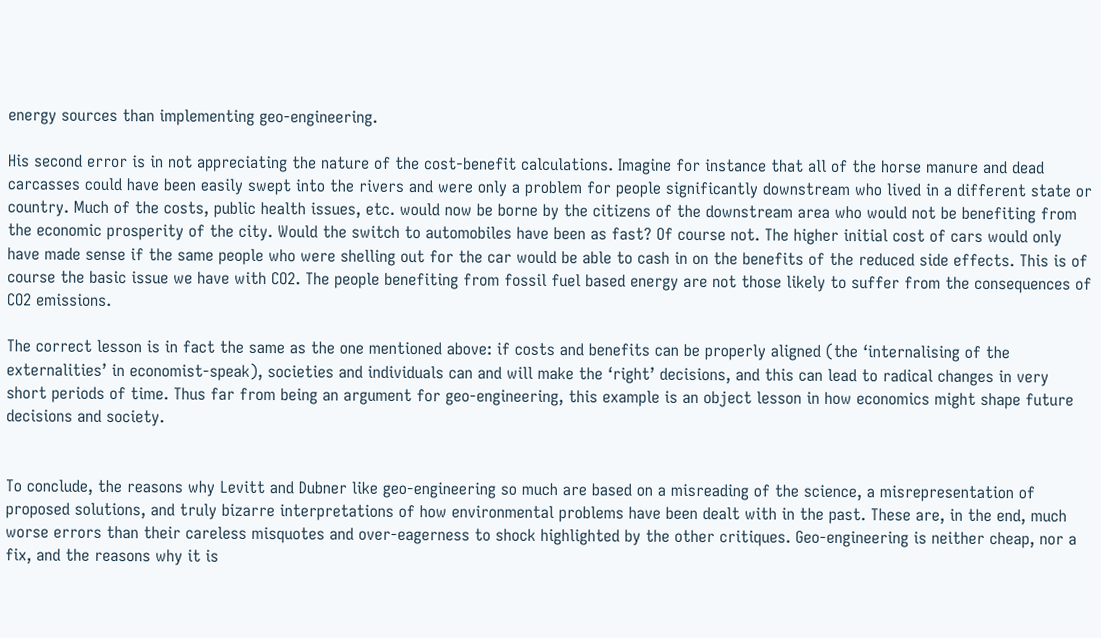energy sources than implementing geo-engineering.

His second error is in not appreciating the nature of the cost-benefit calculations. Imagine for instance that all of the horse manure and dead carcasses could have been easily swept into the rivers and were only a problem for people significantly downstream who lived in a different state or country. Much of the costs, public health issues, etc. would now be borne by the citizens of the downstream area who would not be benefiting from the economic prosperity of the city. Would the switch to automobiles have been as fast? Of course not. The higher initial cost of cars would only have made sense if the same people who were shelling out for the car would be able to cash in on the benefits of the reduced side effects. This is of course the basic issue we have with CO2. The people benefiting from fossil fuel based energy are not those likely to suffer from the consequences of CO2 emissions.

The correct lesson is in fact the same as the one mentioned above: if costs and benefits can be properly aligned (the ‘internalising of the externalities’ in economist-speak), societies and individuals can and will make the ‘right’ decisions, and this can lead to radical changes in very short periods of time. Thus far from being an argument for geo-engineering, this example is an object lesson in how economics might shape future decisions and society.


To conclude, the reasons why Levitt and Dubner like geo-engineering so much are based on a misreading of the science, a misrepresentation of proposed solutions, and truly bizarre interpretations of how environmental problems have been dealt with in the past. These are, in the end, much worse errors than their careless misquotes and over-eagerness to shock highlighted by the other critiques. Geo-engineering is neither cheap, nor a fix, and the reasons why it is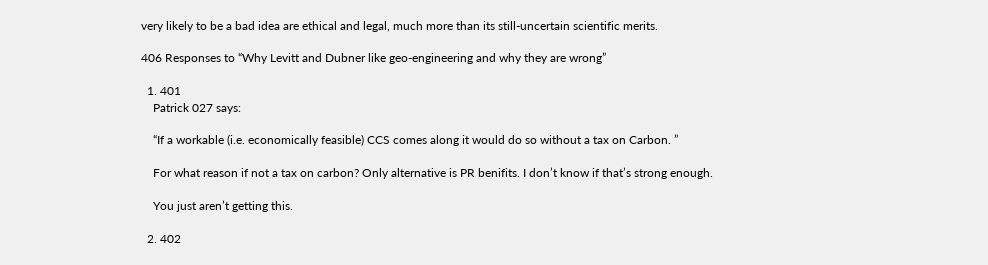very likely to be a bad idea are ethical and legal, much more than its still-uncertain scientific merits.

406 Responses to “Why Levitt and Dubner like geo-engineering and why they are wrong”

  1. 401
    Patrick 027 says:

    “If a workable (i.e. economically feasible) CCS comes along it would do so without a tax on Carbon. ”

    For what reason if not a tax on carbon? Only alternative is PR benifits. I don’t know if that’s strong enough.

    You just aren’t getting this.

  2. 402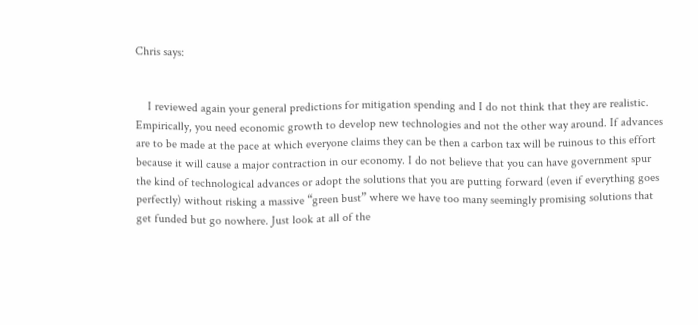Chris says:


    I reviewed again your general predictions for mitigation spending and I do not think that they are realistic. Empirically, you need economic growth to develop new technologies and not the other way around. If advances are to be made at the pace at which everyone claims they can be then a carbon tax will be ruinous to this effort because it will cause a major contraction in our economy. I do not believe that you can have government spur the kind of technological advances or adopt the solutions that you are putting forward (even if everything goes perfectly) without risking a massive “green bust” where we have too many seemingly promising solutions that get funded but go nowhere. Just look at all of the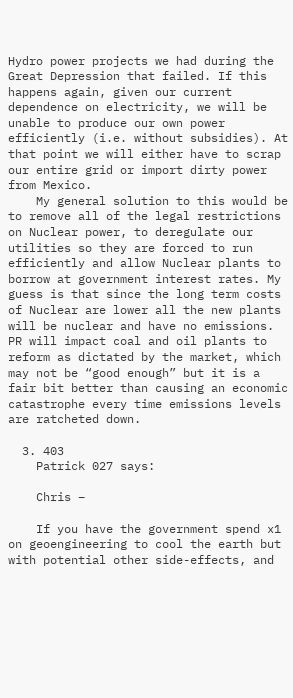Hydro power projects we had during the Great Depression that failed. If this happens again, given our current dependence on electricity, we will be unable to produce our own power efficiently (i.e. without subsidies). At that point we will either have to scrap our entire grid or import dirty power from Mexico.
    My general solution to this would be to remove all of the legal restrictions on Nuclear power, to deregulate our utilities so they are forced to run efficiently and allow Nuclear plants to borrow at government interest rates. My guess is that since the long term costs of Nuclear are lower all the new plants will be nuclear and have no emissions. PR will impact coal and oil plants to reform as dictated by the market, which may not be “good enough” but it is a fair bit better than causing an economic catastrophe every time emissions levels are ratcheted down.

  3. 403
    Patrick 027 says:

    Chris –

    If you have the government spend x1 on geoengineering to cool the earth but with potential other side-effects, and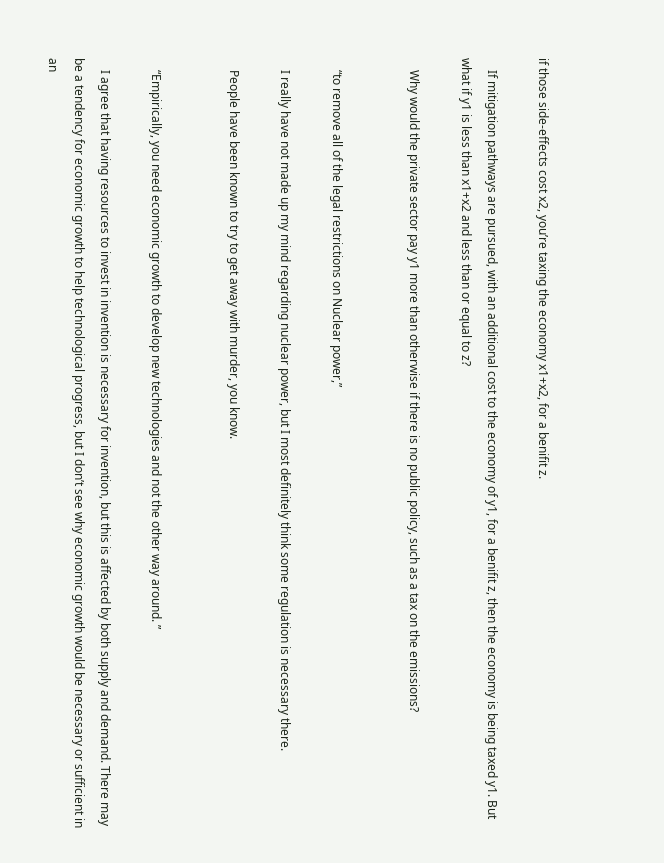if those side-effects cost x2, you’re taxing the economy x1+x2, for a benifit z.

    If mitigation pathways are pursued, with an additional cost to the economy of y1, for a benifit z, then the economy is being taxed y1. But what if y1 is less than x1+x2 and less than or equal to z?

    Why would the private sector pay y1 more than otherwise if there is no public policy, such as a tax on the emissions?


    “to remove all of the legal restrictions on Nuclear power,”

    I really have not made up my mind regarding nuclear power, but I most definitely think some regulation is necessary there.

    People have been known to try to get away with murder, you know.


    “Empirically, you need economic growth to develop new technologies and not the other way around. ”

    I agree that having resources to invest in invention is necessary for invention, but this is affected by both supply and demand. There may be a tendency for economic growth to help technological progress, but I don’t see why economic growth would be necessary or sufficient in an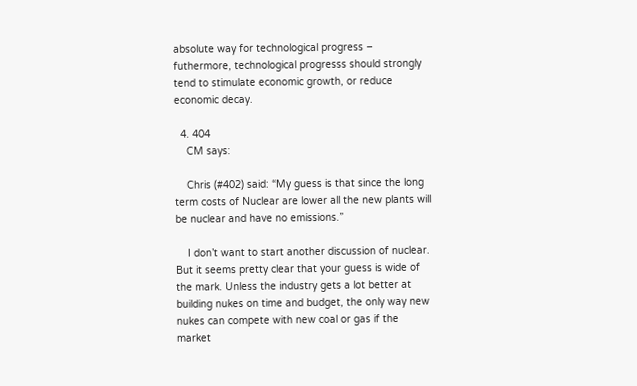absolute way for technological progress – futhermore, technological progresss should strongly tend to stimulate economic growth, or reduce economic decay.

  4. 404
    CM says:

    Chris (#402) said: “My guess is that since the long term costs of Nuclear are lower all the new plants will be nuclear and have no emissions.”

    I don’t want to start another discussion of nuclear. But it seems pretty clear that your guess is wide of the mark. Unless the industry gets a lot better at building nukes on time and budget, the only way new nukes can compete with new coal or gas if the market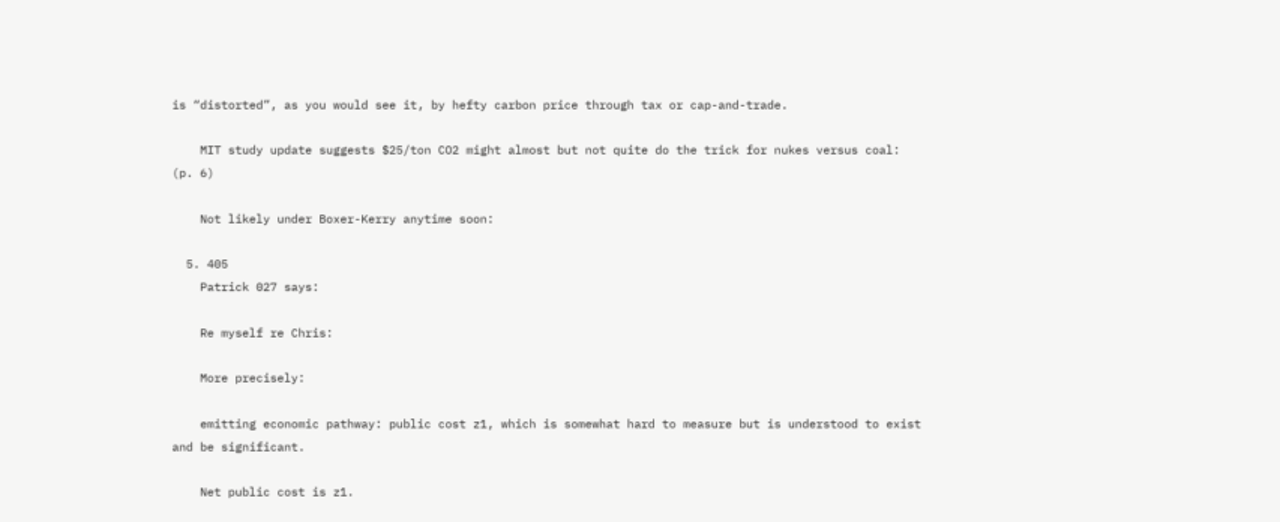is “distorted”, as you would see it, by hefty carbon price through tax or cap-and-trade.

    MIT study update suggests $25/ton CO2 might almost but not quite do the trick for nukes versus coal: (p. 6)

    Not likely under Boxer-Kerry anytime soon:

  5. 405
    Patrick 027 says:

    Re myself re Chris:

    More precisely:

    emitting economic pathway: public cost z1, which is somewhat hard to measure but is understood to exist and be significant.

    Net public cost is z1.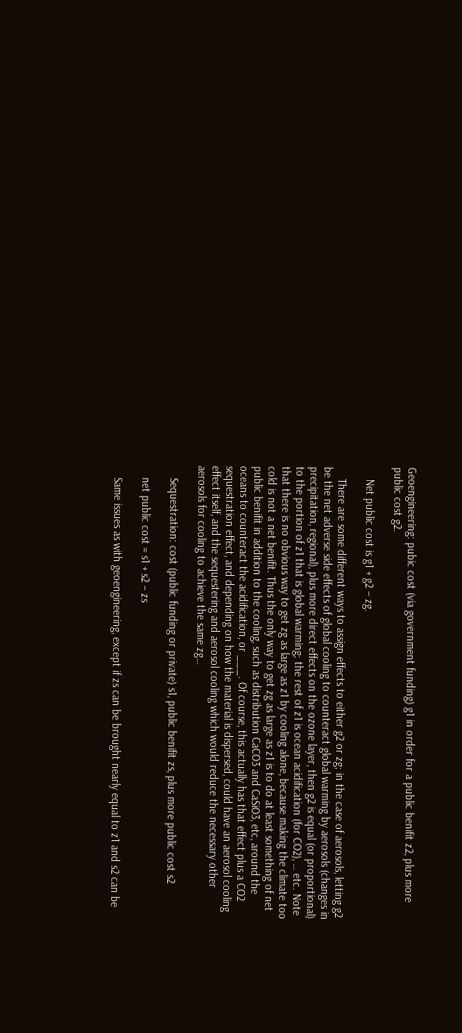Geoengineering: pubic cost (via government funding) g1 in order for a public benifit z2, plus more public cost g2.

    Net public cost is g1 + g2 – zg.

    There are some different ways to assign effects to either g2 or zg; in the case of aerosols, letting g2 be the net adverse side effects of global cooling to counteract global warming by aerosols (changes in precipitation, regional), plus more direct effects on the ozone layer, then g2 is equal (or proportional) to the portion of z1 that is global warming; the rest of z1 is ocean acidification (for CO2), … etc. Note that there is no obvious way to get zg as large as z1 by cooling alone, because making the climate too cold is not a net benifit. Thus the only way to get zg as large as z1 is to do at least something of net public benifit in addition to the cooling, such as distribution CaCO3 and CaSiO3, etc, around the oceans to counteract the acidification, or ___. Of course, this actually has that effect plus a CO2 sequestration effect, and depending on how the material is dispersed, could have an aerosol cooling effect itself, and the sequestering and aerosol cooling which would reduce the necessary other aerosols for cooling to achieve the same zg…

    Sequestration: cost (public funding or private) s1, public benifit zs, plus more public cost s2

    net public cost = s1 + s2 – zs

    Same issues as with geoengineering, except if zs can be brought nearly equal to z1 and s2 can be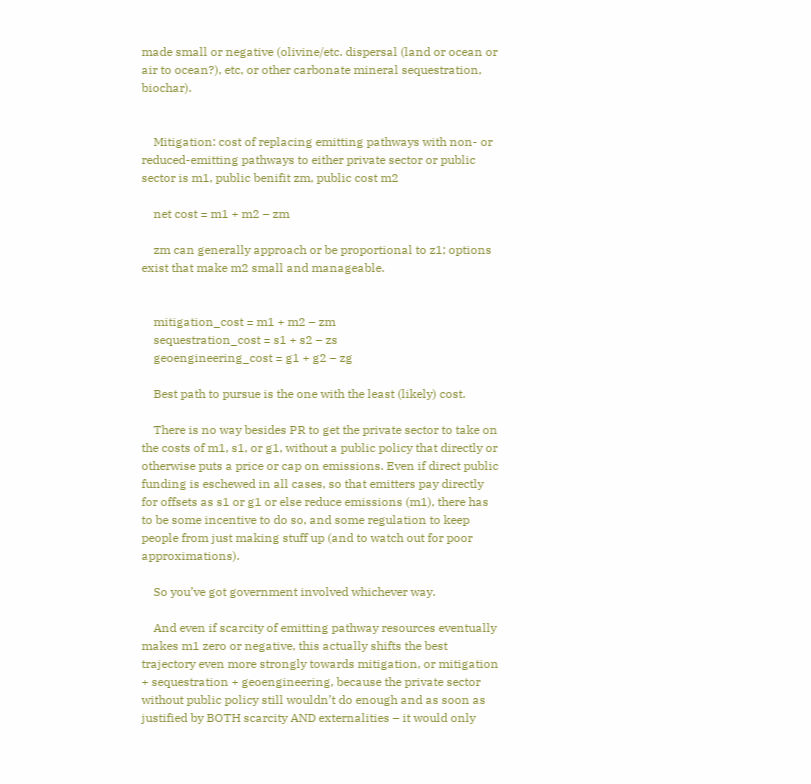made small or negative (olivine/etc. dispersal (land or ocean or air to ocean?), etc, or other carbonate mineral sequestration, biochar).


    Mitigation: cost of replacing emitting pathways with non- or reduced-emitting pathways to either private sector or public sector is m1, public benifit zm, public cost m2

    net cost = m1 + m2 – zm

    zm can generally approach or be proportional to z1; options exist that make m2 small and manageable.


    mitigation_cost = m1 + m2 – zm
    sequestration_cost = s1 + s2 – zs
    geoengineering_cost = g1 + g2 – zg

    Best path to pursue is the one with the least (likely) cost.

    There is no way besides PR to get the private sector to take on the costs of m1, s1, or g1, without a public policy that directly or otherwise puts a price or cap on emissions. Even if direct public funding is eschewed in all cases, so that emitters pay directly for offsets as s1 or g1 or else reduce emissions (m1), there has to be some incentive to do so, and some regulation to keep people from just making stuff up (and to watch out for poor approximations).

    So you’ve got government involved whichever way.

    And even if scarcity of emitting pathway resources eventually makes m1 zero or negative, this actually shifts the best trajectory even more strongly towards mitigation, or mitigation + sequestration + geoengineering, because the private sector without public policy still wouldn’t do enough and as soon as justified by BOTH scarcity AND externalities – it would only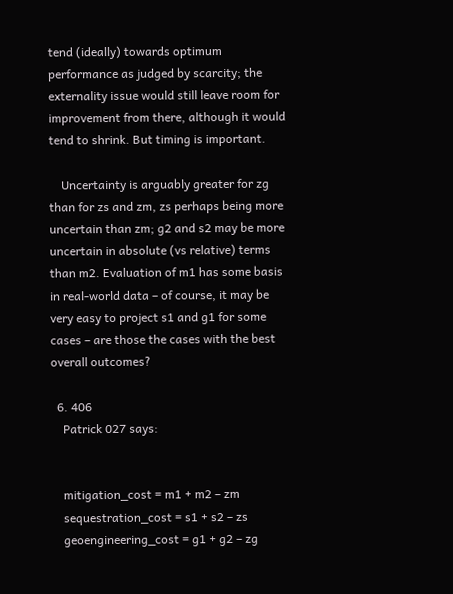tend (ideally) towards optimum performance as judged by scarcity; the externality issue would still leave room for improvement from there, although it would tend to shrink. But timing is important.

    Uncertainty is arguably greater for zg than for zs and zm, zs perhaps being more uncertain than zm; g2 and s2 may be more uncertain in absolute (vs relative) terms than m2. Evaluation of m1 has some basis in real-world data – of course, it may be very easy to project s1 and g1 for some cases – are those the cases with the best overall outcomes?

  6. 406
    Patrick 027 says:


    mitigation_cost = m1 + m2 – zm
    sequestration_cost = s1 + s2 – zs
    geoengineering_cost = g1 + g2 – zg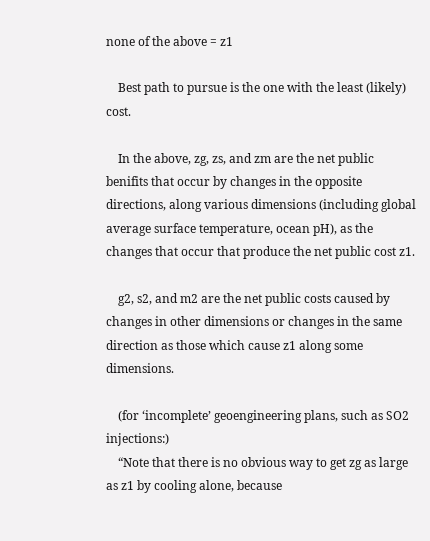none of the above = z1

    Best path to pursue is the one with the least (likely) cost.

    In the above, zg, zs, and zm are the net public benifits that occur by changes in the opposite directions, along various dimensions (including global average surface temperature, ocean pH), as the changes that occur that produce the net public cost z1.

    g2, s2, and m2 are the net public costs caused by changes in other dimensions or changes in the same direction as those which cause z1 along some dimensions.

    (for ‘incomplete’ geoengineering plans, such as SO2 injections:)
    “Note that there is no obvious way to get zg as large as z1 by cooling alone, because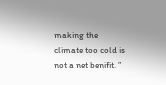making the climate too cold is not a net benifit. ”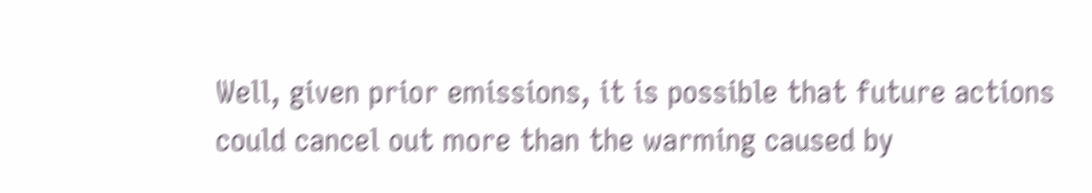Well, given prior emissions, it is possible that future actions could cancel out more than the warming caused by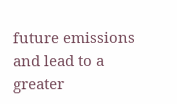future emissions and lead to a greater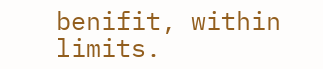benifit, within limits.